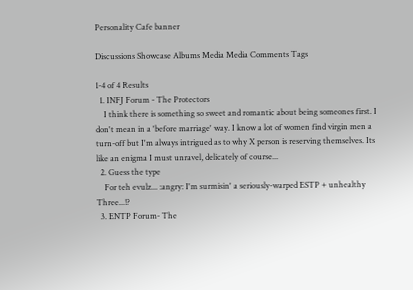Personality Cafe banner

Discussions Showcase Albums Media Media Comments Tags

1-4 of 4 Results
  1. INFJ Forum - The Protectors
    I think there is something so sweet and romantic about being someones first. I don't mean in a 'before marriage' way. I know a lot of women find virgin men a turn-off but I'm always intrigued as to why X person is reserving themselves. Its like an enigma I must unravel, delicately of course...
  2. Guess the type
    For teh evulz... :angry: I'm surmisin' a seriously-warped ESTP + unhealthy Three...!?
  3. ENTP Forum- The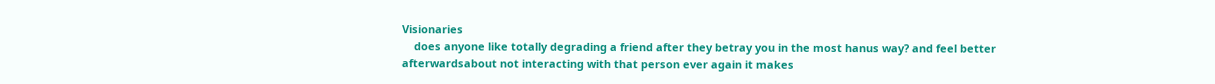Visionaries
    does anyone like totally degrading a friend after they betray you in the most hanus way? and feel better afterwardsabout not interacting with that person ever again it makes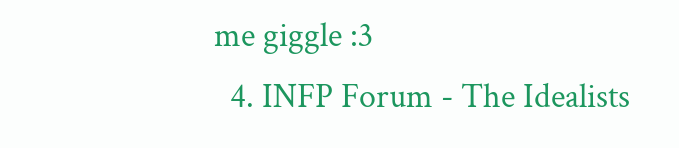me giggle :3
  4. INFP Forum - The Idealists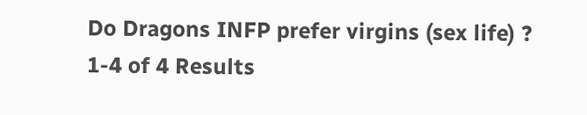Do Dragons INFP prefer virgins (sex life) ?
1-4 of 4 Results